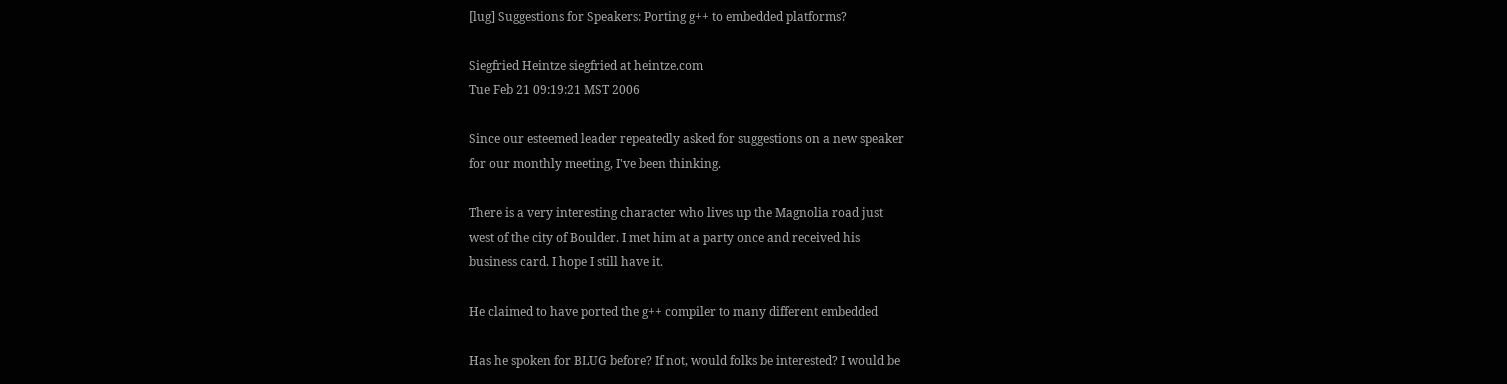[lug] Suggestions for Speakers: Porting g++ to embedded platforms?

Siegfried Heintze siegfried at heintze.com
Tue Feb 21 09:19:21 MST 2006

Since our esteemed leader repeatedly asked for suggestions on a new speaker
for our monthly meeting, I've been thinking.

There is a very interesting character who lives up the Magnolia road just
west of the city of Boulder. I met him at a party once and received his
business card. I hope I still have it.

He claimed to have ported the g++ compiler to many different embedded

Has he spoken for BLUG before? If not, would folks be interested? I would be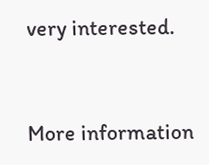very interested.


More information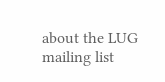about the LUG mailing list